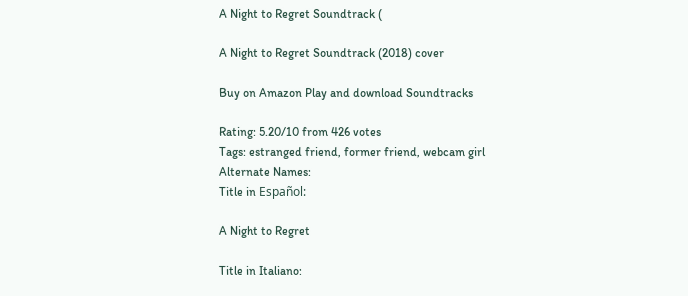A Night to Regret Soundtrack (

A Night to Regret Soundtrack (2018) cover

Buy on Amazon Play and download Soundtracks

Rating: 5.20/10 from 426 votes
Tags: estranged friend, former friend, webcam girl
Alternate Names:
Title in Español:

A Night to Regret

Title in Italiano: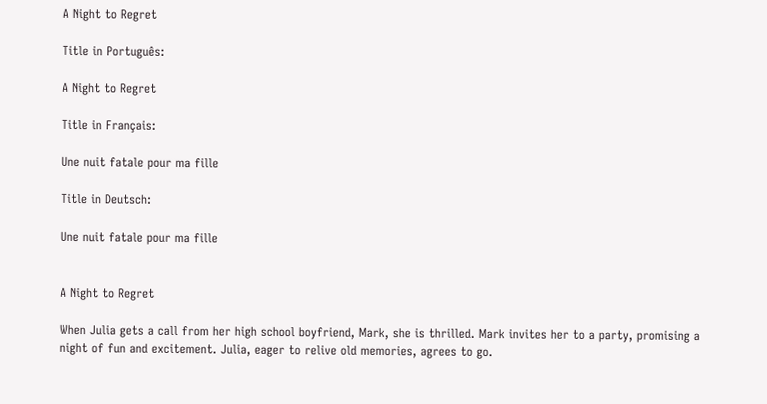A Night to Regret

Title in Português:

A Night to Regret

Title in Français:

Une nuit fatale pour ma fille

Title in Deutsch:

Une nuit fatale pour ma fille


A Night to Regret

When Julia gets a call from her high school boyfriend, Mark, she is thrilled. Mark invites her to a party, promising a night of fun and excitement. Julia, eager to relive old memories, agrees to go.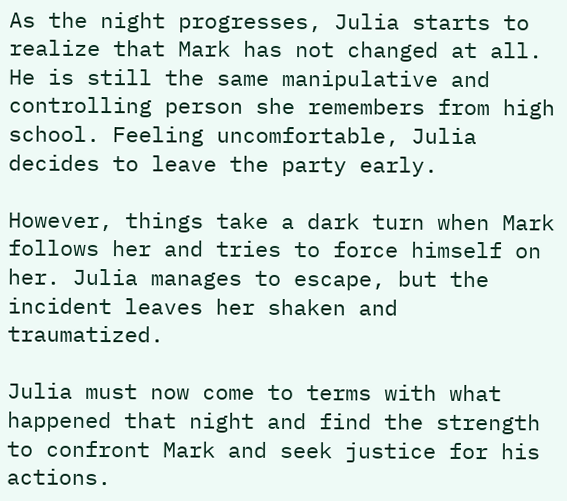As the night progresses, Julia starts to realize that Mark has not changed at all. He is still the same manipulative and controlling person she remembers from high school. Feeling uncomfortable, Julia decides to leave the party early.

However, things take a dark turn when Mark follows her and tries to force himself on her. Julia manages to escape, but the incident leaves her shaken and traumatized.

Julia must now come to terms with what happened that night and find the strength to confront Mark and seek justice for his actions.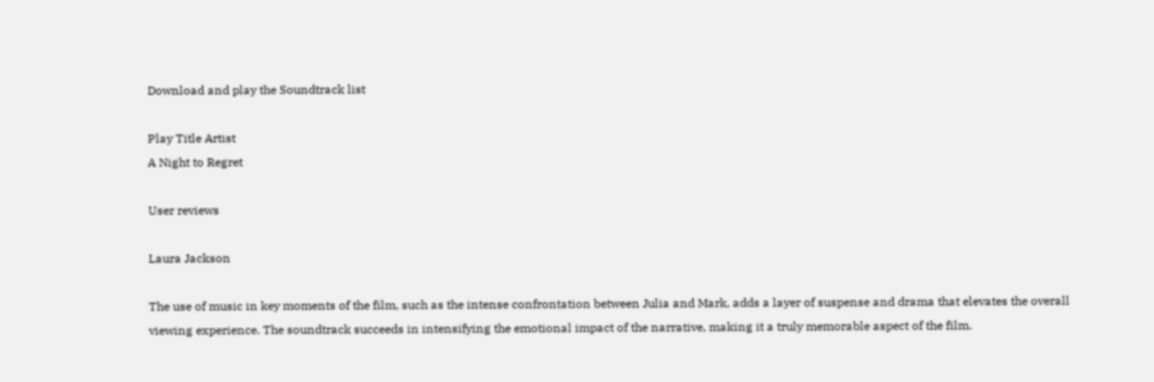Download and play the Soundtrack list

Play Title Artist
A Night to Regret

User reviews

Laura Jackson

The use of music in key moments of the film, such as the intense confrontation between Julia and Mark, adds a layer of suspense and drama that elevates the overall viewing experience. The soundtrack succeeds in intensifying the emotional impact of the narrative, making it a truly memorable aspect of the film.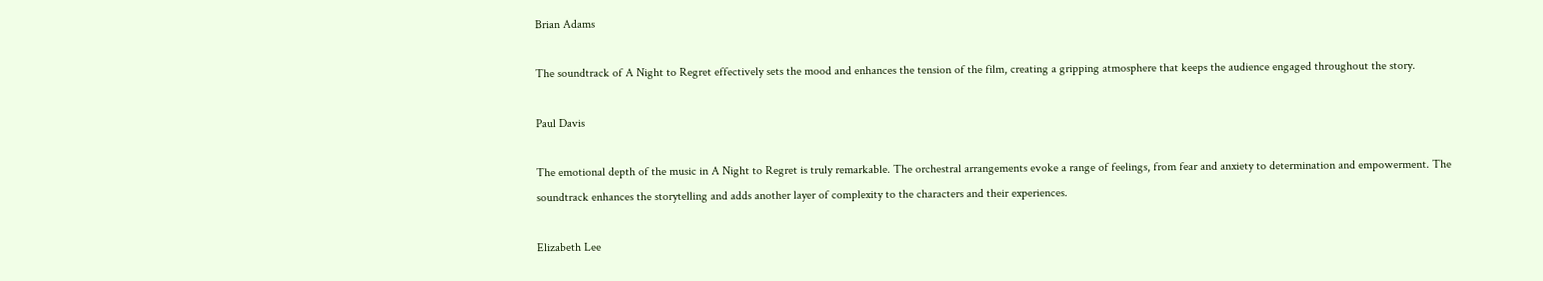Brian Adams

The soundtrack of A Night to Regret effectively sets the mood and enhances the tension of the film, creating a gripping atmosphere that keeps the audience engaged throughout the story.

Paul Davis

The emotional depth of the music in A Night to Regret is truly remarkable. The orchestral arrangements evoke a range of feelings, from fear and anxiety to determination and empowerment. The soundtrack enhances the storytelling and adds another layer of complexity to the characters and their experiences.

Elizabeth Lee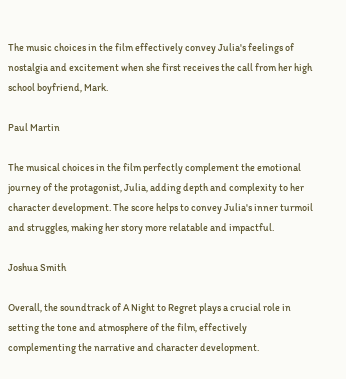The music choices in the film effectively convey Julia's feelings of nostalgia and excitement when she first receives the call from her high school boyfriend, Mark.

Paul Martin

The musical choices in the film perfectly complement the emotional journey of the protagonist, Julia, adding depth and complexity to her character development. The score helps to convey Julia's inner turmoil and struggles, making her story more relatable and impactful.

Joshua Smith

Overall, the soundtrack of A Night to Regret plays a crucial role in setting the tone and atmosphere of the film, effectively complementing the narrative and character development.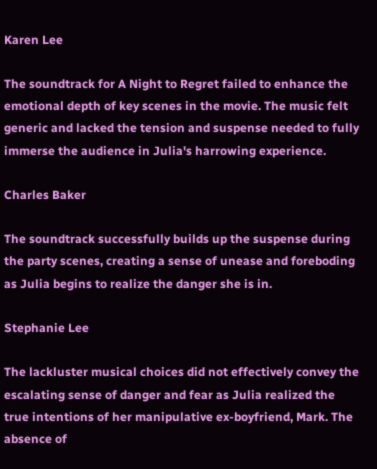Karen Lee

The soundtrack for A Night to Regret failed to enhance the emotional depth of key scenes in the movie. The music felt generic and lacked the tension and suspense needed to fully immerse the audience in Julia's harrowing experience.

Charles Baker

The soundtrack successfully builds up the suspense during the party scenes, creating a sense of unease and foreboding as Julia begins to realize the danger she is in.

Stephanie Lee

The lackluster musical choices did not effectively convey the escalating sense of danger and fear as Julia realized the true intentions of her manipulative ex-boyfriend, Mark. The absence of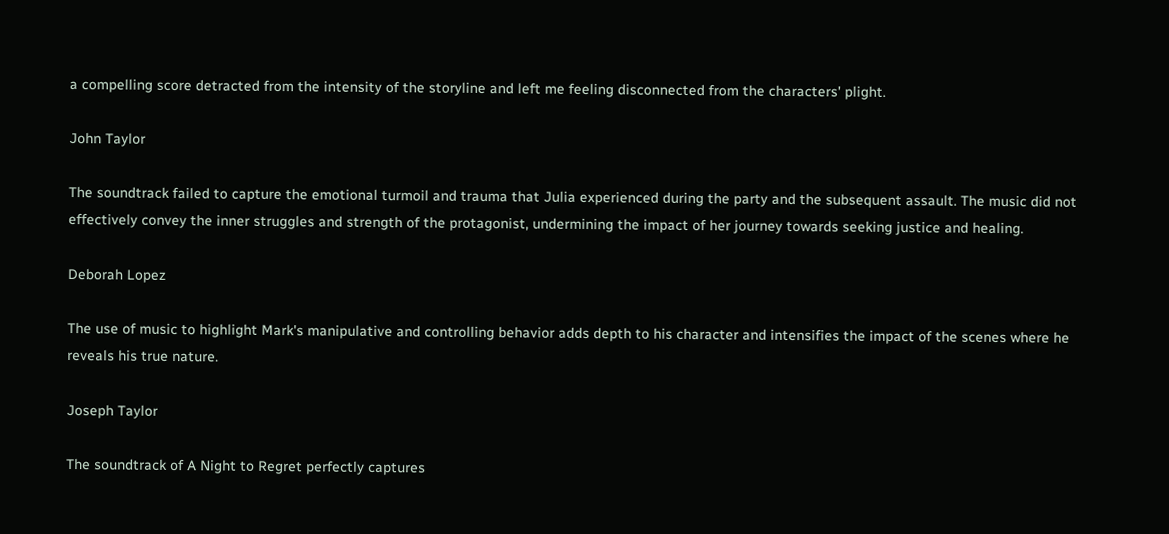a compelling score detracted from the intensity of the storyline and left me feeling disconnected from the characters' plight.

John Taylor

The soundtrack failed to capture the emotional turmoil and trauma that Julia experienced during the party and the subsequent assault. The music did not effectively convey the inner struggles and strength of the protagonist, undermining the impact of her journey towards seeking justice and healing.

Deborah Lopez

The use of music to highlight Mark's manipulative and controlling behavior adds depth to his character and intensifies the impact of the scenes where he reveals his true nature.

Joseph Taylor

The soundtrack of A Night to Regret perfectly captures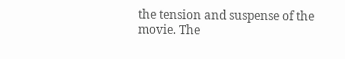the tension and suspense of the movie. The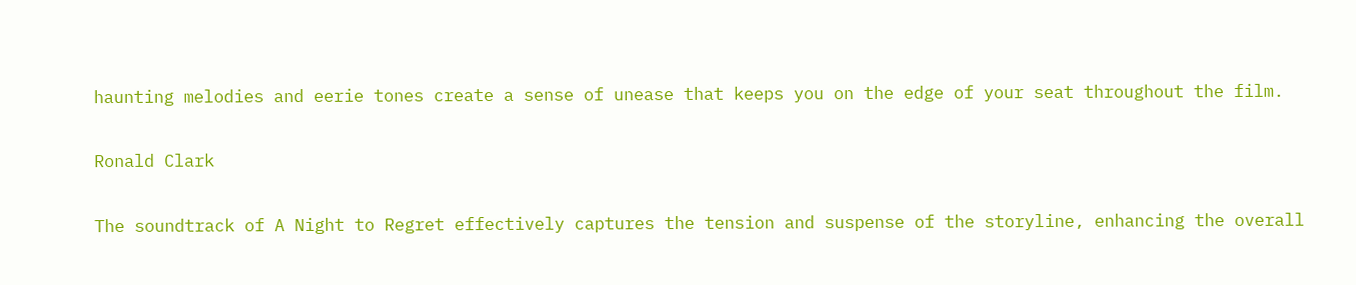haunting melodies and eerie tones create a sense of unease that keeps you on the edge of your seat throughout the film.

Ronald Clark

The soundtrack of A Night to Regret effectively captures the tension and suspense of the storyline, enhancing the overall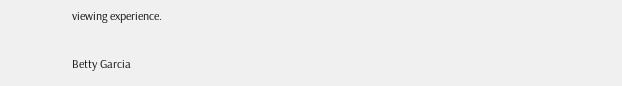viewing experience.

Betty Garcia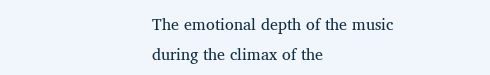The emotional depth of the music during the climax of the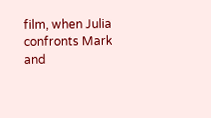film, when Julia confronts Mark and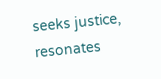seeks justice, resonates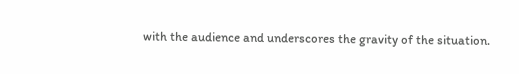with the audience and underscores the gravity of the situation.